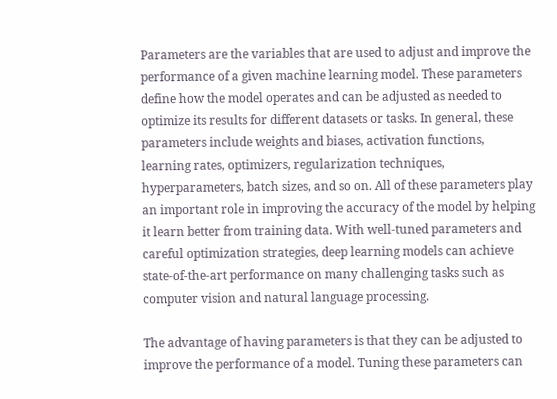Parameters are the variables that are used to adjust and improve the performance of a given machine learning model. These parameters define how the model operates and can be adjusted as needed to optimize its results for different datasets or tasks. In general, these parameters include weights and biases, activation functions, learning rates, optimizers, regularization techniques, hyperparameters, batch sizes, and so on. All of these parameters play an important role in improving the accuracy of the model by helping it learn better from training data. With well-tuned parameters and careful optimization strategies, deep learning models can achieve state-of-the-art performance on many challenging tasks such as computer vision and natural language processing.

The advantage of having parameters is that they can be adjusted to improve the performance of a model. Tuning these parameters can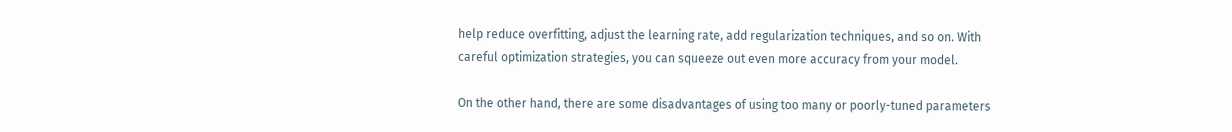help reduce overfitting, adjust the learning rate, add regularization techniques, and so on. With careful optimization strategies, you can squeeze out even more accuracy from your model.

On the other hand, there are some disadvantages of using too many or poorly-tuned parameters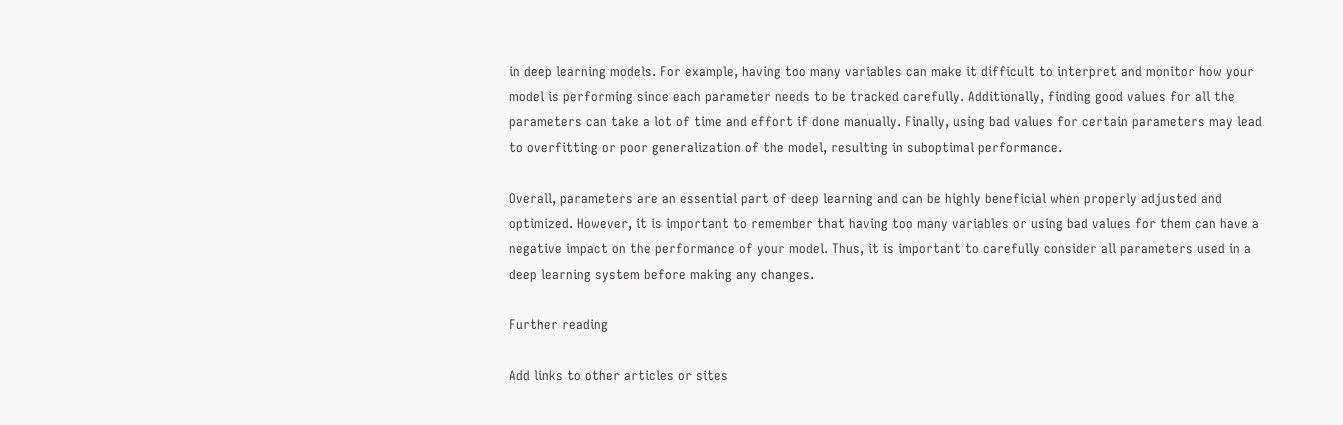in deep learning models. For example, having too many variables can make it difficult to interpret and monitor how your model is performing since each parameter needs to be tracked carefully. Additionally, finding good values for all the parameters can take a lot of time and effort if done manually. Finally, using bad values for certain parameters may lead to overfitting or poor generalization of the model, resulting in suboptimal performance.

Overall, parameters are an essential part of deep learning and can be highly beneficial when properly adjusted and optimized. However, it is important to remember that having too many variables or using bad values for them can have a negative impact on the performance of your model. Thus, it is important to carefully consider all parameters used in a deep learning system before making any changes.

Further reading

Add links to other articles or sites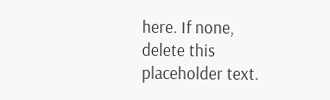here. If none, delete this placeholder text.